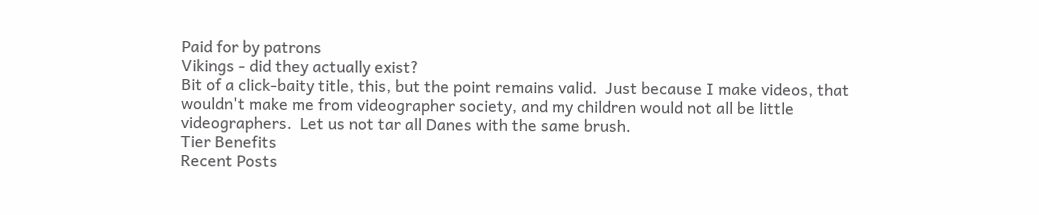Paid for by patrons
Vikings - did they actually exist?
Bit of a click-baity title, this, but the point remains valid.  Just because I make videos, that wouldn't make me from videographer society, and my children would not all be little videographers.  Let us not tar all Danes with the same brush.
Tier Benefits
Recent Posts